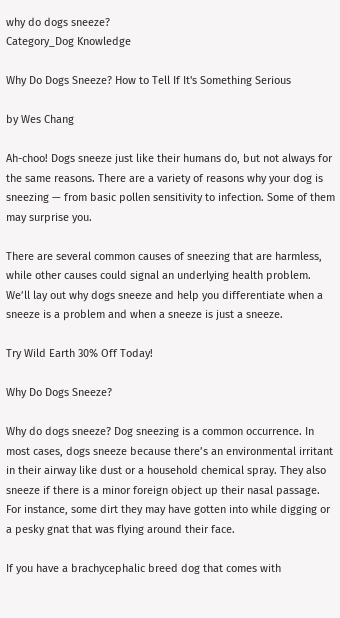why do dogs sneeze?
Category_Dog Knowledge

Why Do Dogs Sneeze? How to Tell If It's Something Serious

by Wes Chang

Ah-choo! Dogs sneeze just like their humans do, but not always for the same reasons. There are a variety of reasons why your dog is sneezing — from basic pollen sensitivity to infection. Some of them may surprise you.

There are several common causes of sneezing that are harmless, while other causes could signal an underlying health problem. We’ll lay out why dogs sneeze and help you differentiate when a sneeze is a problem and when a sneeze is just a sneeze.

Try Wild Earth 30% Off Today!

Why Do Dogs Sneeze?

Why do dogs sneeze? Dog sneezing is a common occurrence. In most cases, dogs sneeze because there’s an environmental irritant in their airway like dust or a household chemical spray. They also sneeze if there is a minor foreign object up their nasal passage. For instance, some dirt they may have gotten into while digging or a pesky gnat that was flying around their face.

If you have a brachycephalic breed dog that comes with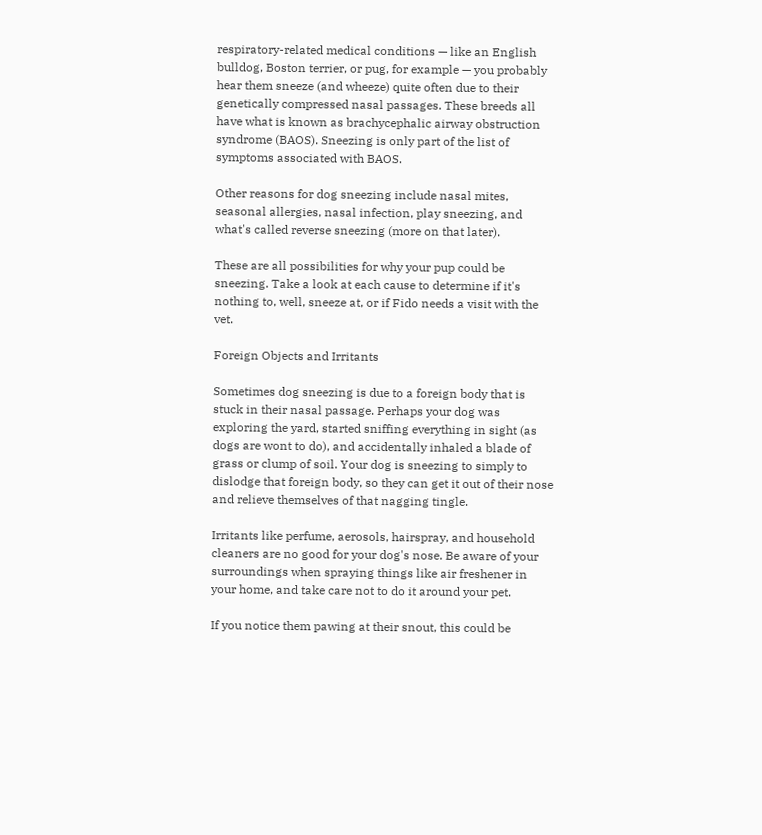respiratory-related medical conditions — like an English bulldog, Boston terrier, or pug, for example — you probably hear them sneeze (and wheeze) quite often due to their genetically compressed nasal passages. These breeds all have what is known as brachycephalic airway obstruction syndrome (BAOS). Sneezing is only part of the list of symptoms associated with BAOS.

Other reasons for dog sneezing include nasal mites, seasonal allergies, nasal infection, play sneezing, and what's called reverse sneezing (more on that later).

These are all possibilities for why your pup could be sneezing. Take a look at each cause to determine if it's nothing to, well, sneeze at, or if Fido needs a visit with the vet.

Foreign Objects and Irritants

Sometimes dog sneezing is due to a foreign body that is stuck in their nasal passage. Perhaps your dog was exploring the yard, started sniffing everything in sight (as dogs are wont to do), and accidentally inhaled a blade of grass or clump of soil. Your dog is sneezing to simply to dislodge that foreign body, so they can get it out of their nose and relieve themselves of that nagging tingle.

Irritants like perfume, aerosols, hairspray, and household cleaners are no good for your dog's nose. Be aware of your surroundings when spraying things like air freshener in your home, and take care not to do it around your pet.

If you notice them pawing at their snout, this could be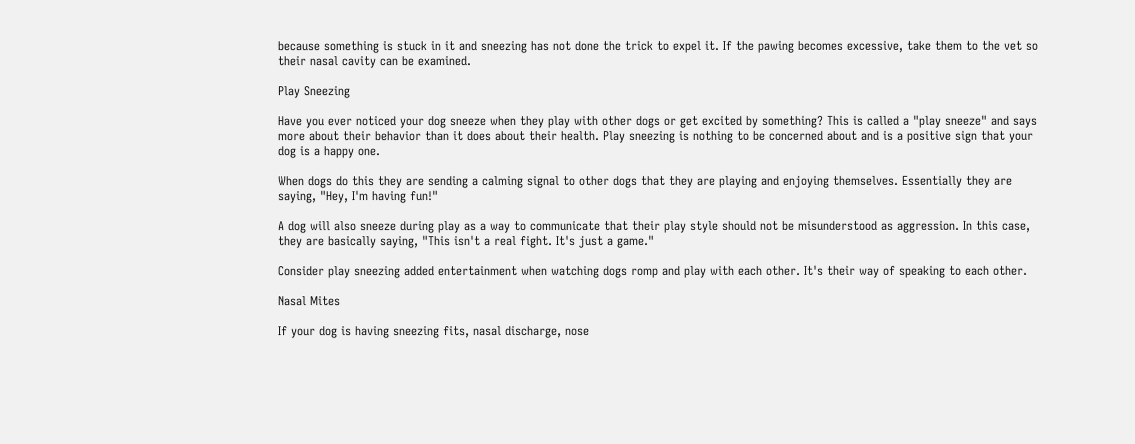because something is stuck in it and sneezing has not done the trick to expel it. If the pawing becomes excessive, take them to the vet so their nasal cavity can be examined.

Play Sneezing

Have you ever noticed your dog sneeze when they play with other dogs or get excited by something? This is called a "play sneeze" and says more about their behavior than it does about their health. Play sneezing is nothing to be concerned about and is a positive sign that your dog is a happy one.

When dogs do this they are sending a calming signal to other dogs that they are playing and enjoying themselves. Essentially they are saying, "Hey, I'm having fun!"

A dog will also sneeze during play as a way to communicate that their play style should not be misunderstood as aggression. In this case, they are basically saying, "This isn't a real fight. It's just a game."

Consider play sneezing added entertainment when watching dogs romp and play with each other. It's their way of speaking to each other.

Nasal Mites

If your dog is having sneezing fits, nasal discharge, nose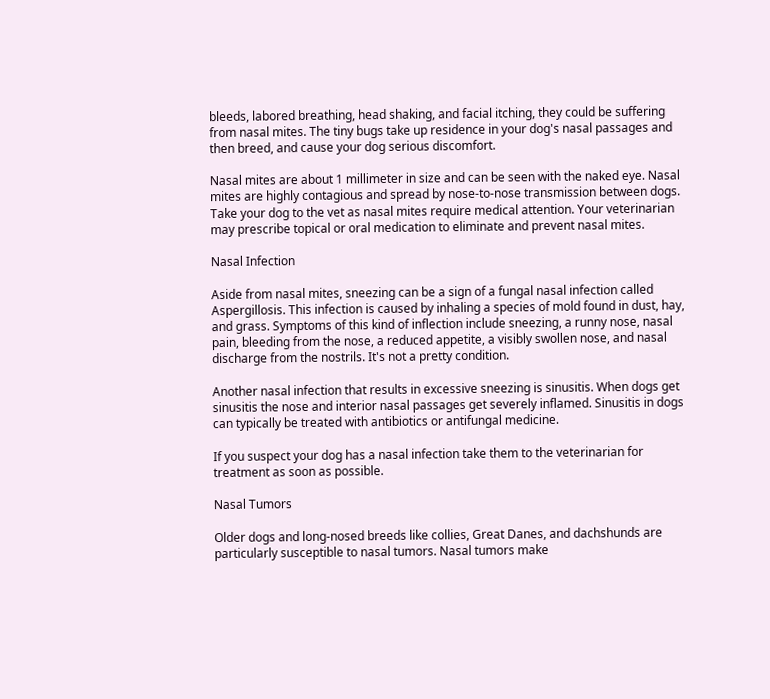bleeds, labored breathing, head shaking, and facial itching, they could be suffering from nasal mites. The tiny bugs take up residence in your dog's nasal passages and then breed, and cause your dog serious discomfort.

Nasal mites are about 1 millimeter in size and can be seen with the naked eye. Nasal mites are highly contagious and spread by nose-to-nose transmission between dogs. Take your dog to the vet as nasal mites require medical attention. Your veterinarian may prescribe topical or oral medication to eliminate and prevent nasal mites.

Nasal Infection

Aside from nasal mites, sneezing can be a sign of a fungal nasal infection called Aspergillosis. This infection is caused by inhaling a species of mold found in dust, hay, and grass. Symptoms of this kind of inflection include sneezing, a runny nose, nasal pain, bleeding from the nose, a reduced appetite, a visibly swollen nose, and nasal discharge from the nostrils. It's not a pretty condition.

Another nasal infection that results in excessive sneezing is sinusitis. When dogs get sinusitis the nose and interior nasal passages get severely inflamed. Sinusitis in dogs can typically be treated with antibiotics or antifungal medicine.

If you suspect your dog has a nasal infection take them to the veterinarian for treatment as soon as possible.

Nasal Tumors

Older dogs and long-nosed breeds like collies, Great Danes, and dachshunds are particularly susceptible to nasal tumors. Nasal tumors make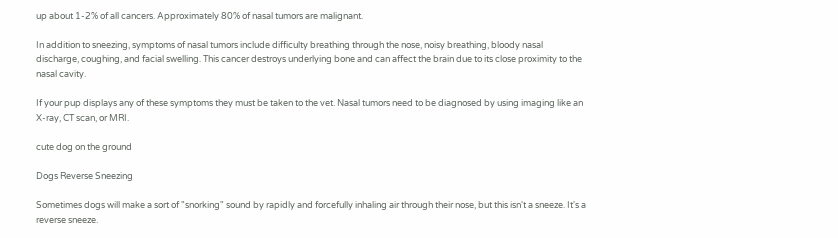up about 1-2% of all cancers. Approximately 80% of nasal tumors are malignant.

In addition to sneezing, symptoms of nasal tumors include difficulty breathing through the nose, noisy breathing, bloody nasal discharge, coughing, and facial swelling. This cancer destroys underlying bone and can affect the brain due to its close proximity to the nasal cavity.

If your pup displays any of these symptoms they must be taken to the vet. Nasal tumors need to be diagnosed by using imaging like an X-ray, CT scan, or MRI.

cute dog on the ground

Dogs Reverse Sneezing

Sometimes dogs will make a sort of "snorking" sound by rapidly and forcefully inhaling air through their nose, but this isn't a sneeze. It's a reverse sneeze.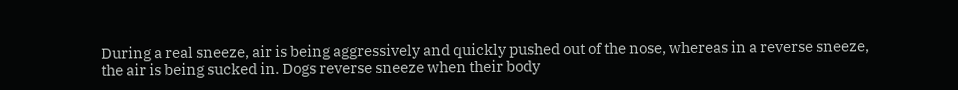During a real sneeze, air is being aggressively and quickly pushed out of the nose, whereas in a reverse sneeze, the air is being sucked in. Dogs reverse sneeze when their body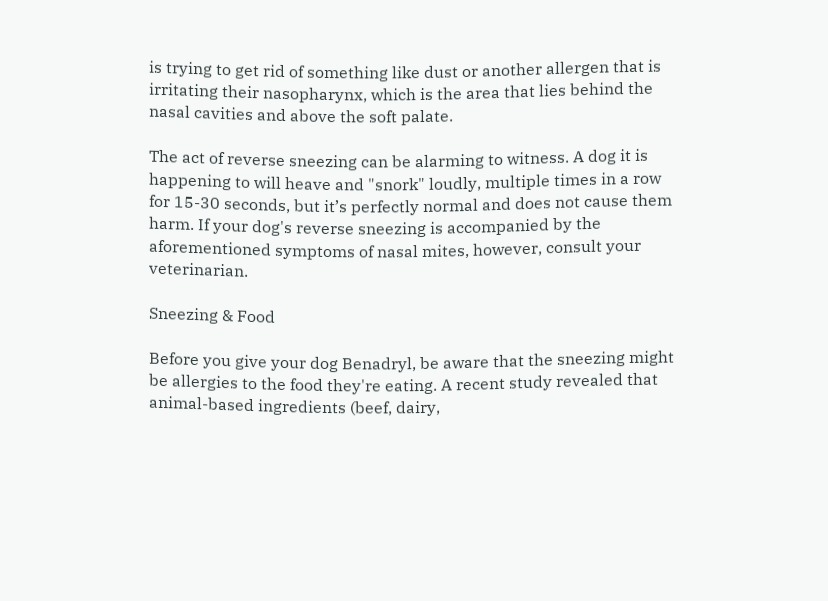is trying to get rid of something like dust or another allergen that is irritating their nasopharynx, which is the area that lies behind the nasal cavities and above the soft palate.

The act of reverse sneezing can be alarming to witness. A dog it is happening to will heave and "snork" loudly, multiple times in a row for 15-30 seconds, but it’s perfectly normal and does not cause them harm. If your dog's reverse sneezing is accompanied by the aforementioned symptoms of nasal mites, however, consult your veterinarian.

Sneezing & Food

Before you give your dog Benadryl, be aware that the sneezing might be allergies to the food they're eating. A recent study revealed that animal-based ingredients (beef, dairy,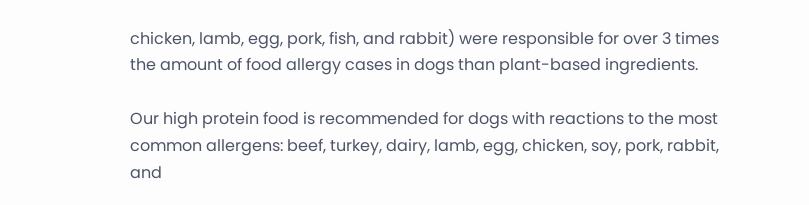chicken, lamb, egg, pork, fish, and rabbit) were responsible for over 3 times the amount of food allergy cases in dogs than plant-based ingredients.

Our high protein food is recommended for dogs with reactions to the most common allergens: beef, turkey, dairy, lamb, egg, chicken, soy, pork, rabbit, and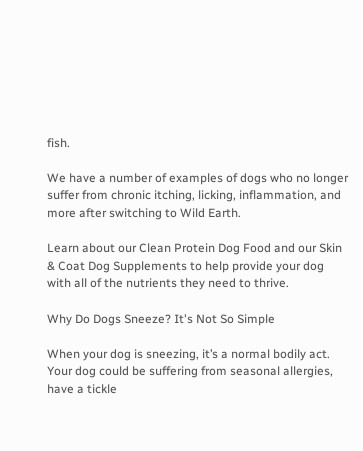fish.

We have a number of examples of dogs who no longer suffer from chronic itching, licking, inflammation, and more after switching to Wild Earth.

Learn about our Clean Protein Dog Food and our Skin & Coat Dog Supplements to help provide your dog with all of the nutrients they need to thrive.

Why Do Dogs Sneeze? It's Not So Simple

When your dog is sneezing, it’s a normal bodily act. Your dog could be suffering from seasonal allergies, have a tickle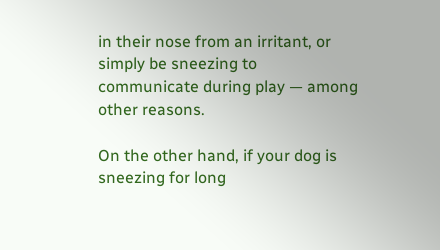in their nose from an irritant, or simply be sneezing to communicate during play — among other reasons.

On the other hand, if your dog is sneezing for long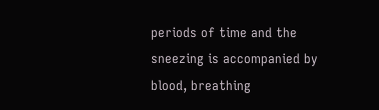periods of time and the sneezing is accompanied by blood, breathing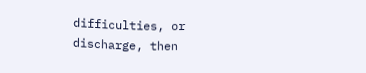difficulties, or discharge, then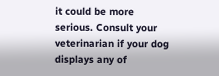it could be more serious. Consult your veterinarian if your dog displays any of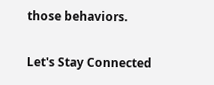those behaviors.

Let's Stay Connected